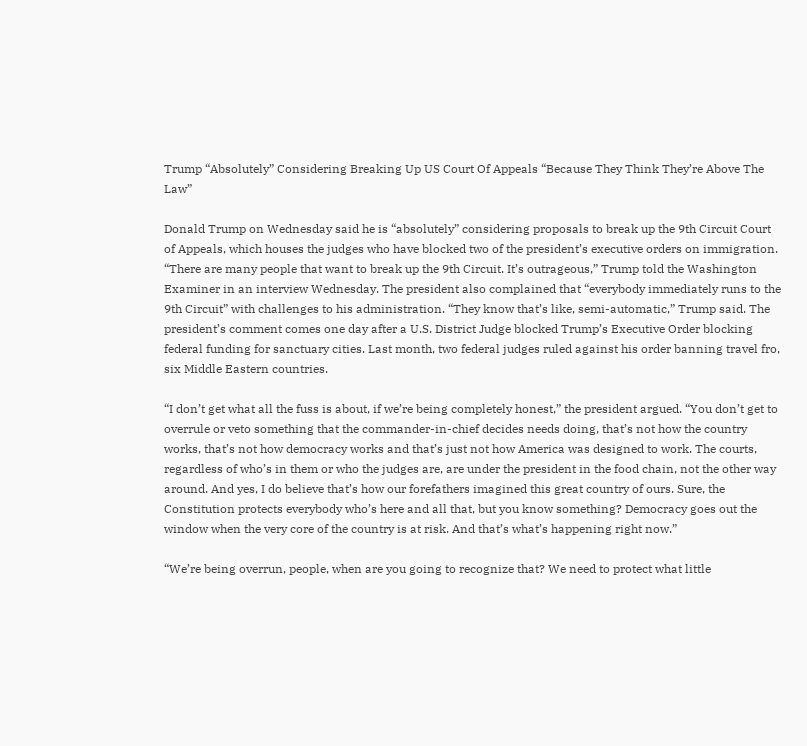Trump “Absolutely” Considering Breaking Up US Court Of Appeals “Because They Think They’re Above The Law”

Donald Trump on Wednesday said he is “absolutely” considering proposals to break up the 9th Circuit Court of Appeals, which houses the judges who have blocked two of the president’s executive orders on immigration. “There are many people that want to break up the 9th Circuit. It’s outrageous,” Trump told the Washington Examiner in an interview Wednesday. The president also complained that “everybody immediately runs to the 9th Circuit” with challenges to his administration. “They know that’s like, semi-automatic,” Trump said. The president’s comment comes one day after a U.S. District Judge blocked Trump’s Executive Order blocking federal funding for sanctuary cities. Last month, two federal judges ruled against his order banning travel fro, six Middle Eastern countries.

“I don’t get what all the fuss is about, if we’re being completely honest,” the president argued. “You don’t get to overrule or veto something that the commander-in-chief decides needs doing, that’s not how the country works, that’s not how democracy works and that’s just not how America was designed to work. The courts, regardless of who’s in them or who the judges are, are under the president in the food chain, not the other way around. And yes, I do believe that’s how our forefathers imagined this great country of ours. Sure, the Constitution protects everybody who’s here and all that, but you know something? Democracy goes out the window when the very core of the country is at risk. And that’s what’s happening right now.”

“We’re being overrun, people, when are you going to recognize that? We need to protect what little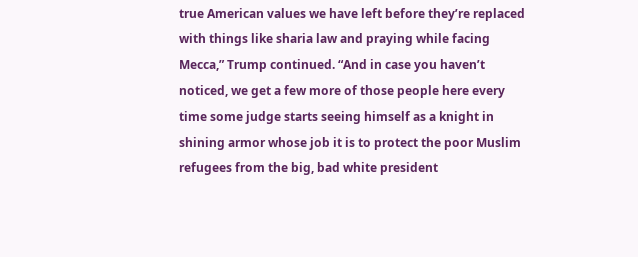true American values we have left before they’re replaced with things like sharia law and praying while facing Mecca,” Trump continued. “And in case you haven’t noticed, we get a few more of those people here every time some judge starts seeing himself as a knight in shining armor whose job it is to protect the poor Muslim refugees from the big, bad white president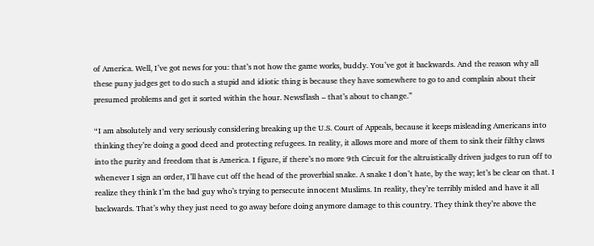of America. Well, I’ve got news for you: that’s not how the game works, buddy. You’ve got it backwards. And the reason why all these puny judges get to do such a stupid and idiotic thing is because they have somewhere to go to and complain about their presumed problems and get it sorted within the hour. Newsflash – that’s about to change.”

“I am absolutely and very seriously considering breaking up the U.S. Court of Appeals, because it keeps misleading Americans into thinking they’re doing a good deed and protecting refugees. In reality, it allows more and more of them to sink their filthy claws into the purity and freedom that is America. I figure, if there’s no more 9th Circuit for the altruistically driven judges to run off to whenever I sign an order, I’ll have cut off the head of the proverbial snake. A snake I don’t hate, by the way; let’s be clear on that. I realize they think I’m the bad guy who’s trying to persecute innocent Muslims. In reality, they’re terribly misled and have it all backwards. That’s why they just need to go away before doing anymore damage to this country. They think they’re above the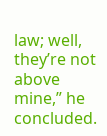law; well, they’re not above mine,” he concluded.